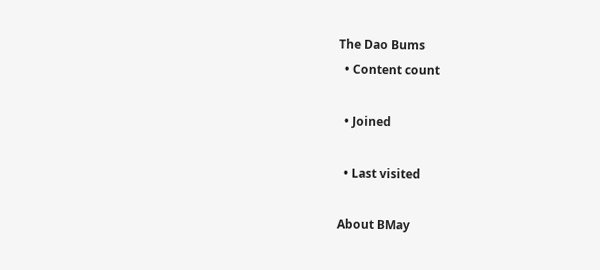The Dao Bums
  • Content count

  • Joined

  • Last visited

About BMay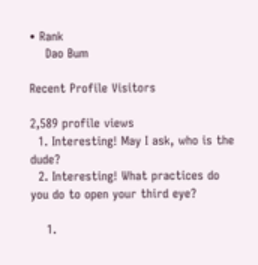• Rank
    Dao Bum

Recent Profile Visitors

2,589 profile views
  1. Interesting! May I ask, who is the dude?
  2. Interesting! What practices do you do to open your third eye?

    1.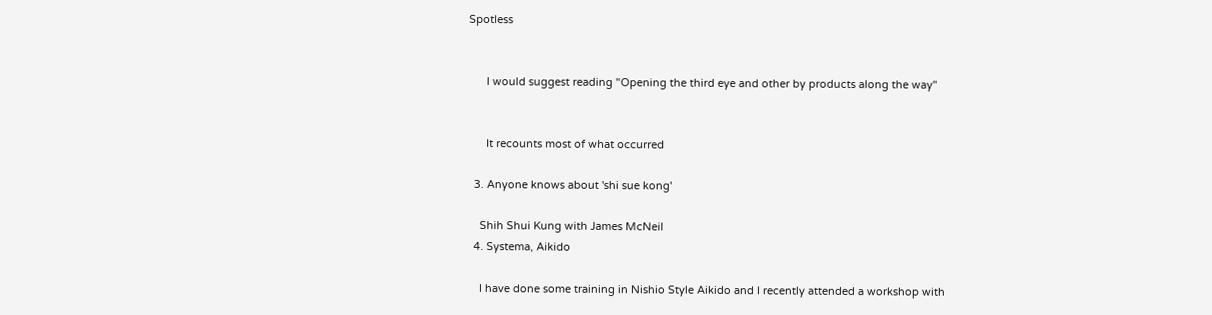Spotless


      I would suggest reading "Opening the third eye and other by products along the way"


      It recounts most of what occurred

  3. Anyone knows about 'shi sue kong'

    Shih Shui Kung with James McNeil
  4. Systema, Aikido

    I have done some training in Nishio Style Aikido and I recently attended a workshop with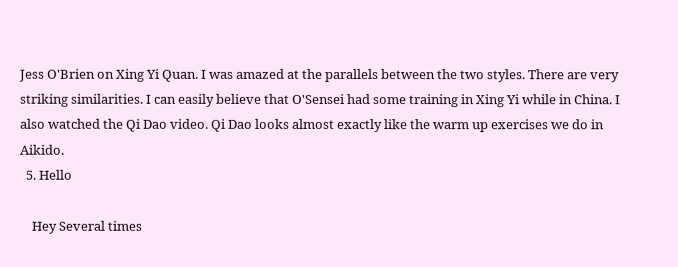Jess O'Brien on Xing Yi Quan. I was amazed at the parallels between the two styles. There are very striking similarities. I can easily believe that O'Sensei had some training in Xing Yi while in China. I also watched the Qi Dao video. Qi Dao looks almost exactly like the warm up exercises we do in Aikido.
  5. Hello

    Hey Several times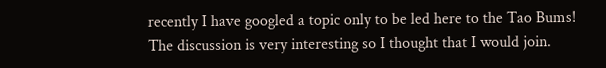recently I have googled a topic only to be led here to the Tao Bums! The discussion is very interesting so I thought that I would join.